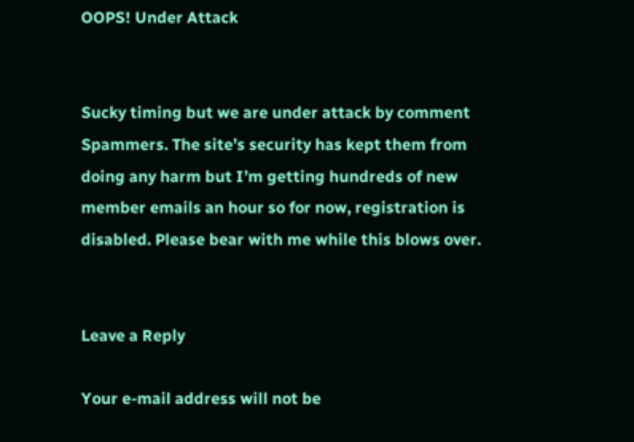OOPS! Under Attack


Sucky timing but we are under attack by comment Spammers. The site’s security has kept them from doing any harm but I’m getting hundreds of new member emails an hour so for now, registration is disabled. Please bear with me while this blows over.


Leave a Reply

Your e-mail address will not be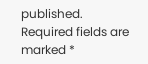published. Required fields are marked *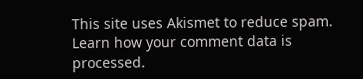This site uses Akismet to reduce spam. Learn how your comment data is processed.